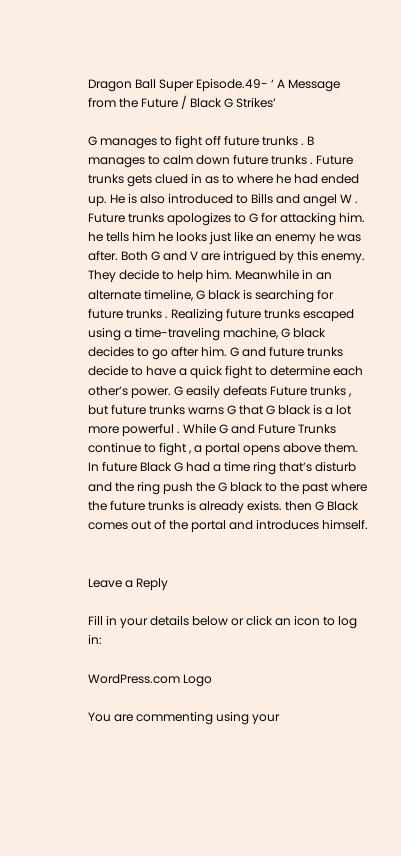Dragon Ball Super Episode.49- ‘ A Message from the Future / Black G Strikes’

G manages to fight off future trunks . B manages to calm down future trunks . Future trunks gets clued in as to where he had ended up. He is also introduced to Bills and angel W . Future trunks apologizes to G for attacking him. he tells him he looks just like an enemy he was after. Both G and V are intrigued by this enemy. They decide to help him. Meanwhile in an alternate timeline, G black is searching for future trunks . Realizing future trunks escaped using a time-traveling machine, G black decides to go after him. G and future trunks decide to have a quick fight to determine each other’s power. G easily defeats Future trunks , but future trunks warns G that G black is a lot more powerful . While G and Future Trunks continue to fight , a portal opens above them. In future Black G had a time ring that’s disturb and the ring push the G black to the past where the future trunks is already exists. then G Black comes out of the portal and introduces himself.


Leave a Reply

Fill in your details below or click an icon to log in:

WordPress.com Logo

You are commenting using your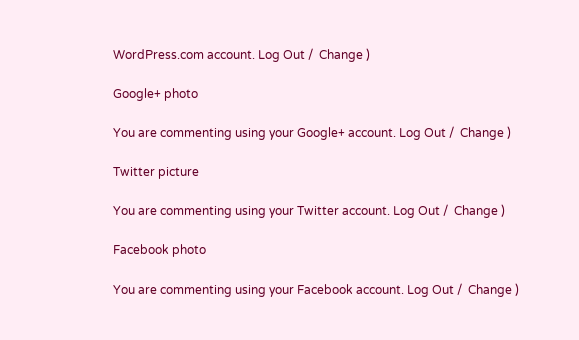WordPress.com account. Log Out /  Change )

Google+ photo

You are commenting using your Google+ account. Log Out /  Change )

Twitter picture

You are commenting using your Twitter account. Log Out /  Change )

Facebook photo

You are commenting using your Facebook account. Log Out /  Change )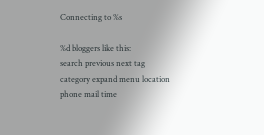Connecting to %s

%d bloggers like this:
search previous next tag category expand menu location phone mail time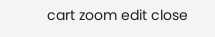cart zoom edit close